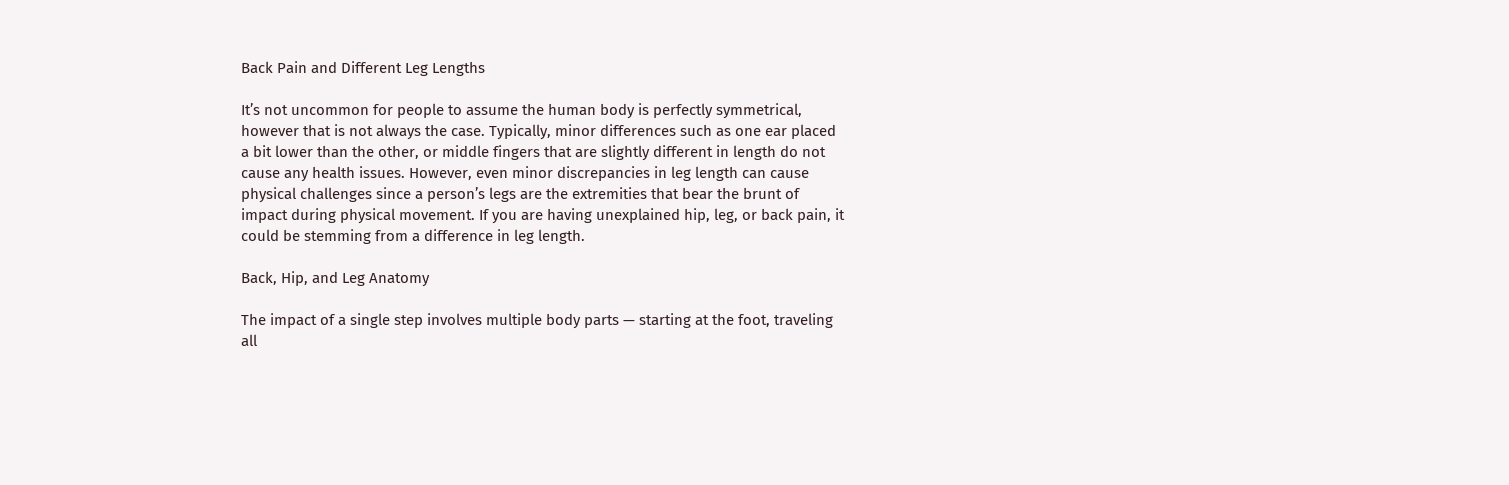Back Pain and Different Leg Lengths

It’s not uncommon for people to assume the human body is perfectly symmetrical, however that is not always the case. Typically, minor differences such as one ear placed a bit lower than the other, or middle fingers that are slightly different in length do not cause any health issues. However, even minor discrepancies in leg length can cause physical challenges since a person’s legs are the extremities that bear the brunt of impact during physical movement. If you are having unexplained hip, leg, or back pain, it could be stemming from a difference in leg length.

Back, Hip, and Leg Anatomy

The impact of a single step involves multiple body parts — starting at the foot, traveling all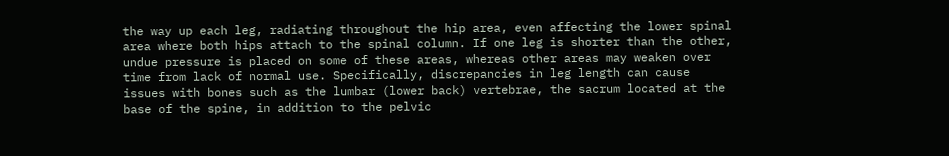the way up each leg, radiating throughout the hip area, even affecting the lower spinal area where both hips attach to the spinal column. If one leg is shorter than the other, undue pressure is placed on some of these areas, whereas other areas may weaken over time from lack of normal use. Specifically, discrepancies in leg length can cause issues with bones such as the lumbar (lower back) vertebrae, the sacrum located at the base of the spine, in addition to the pelvic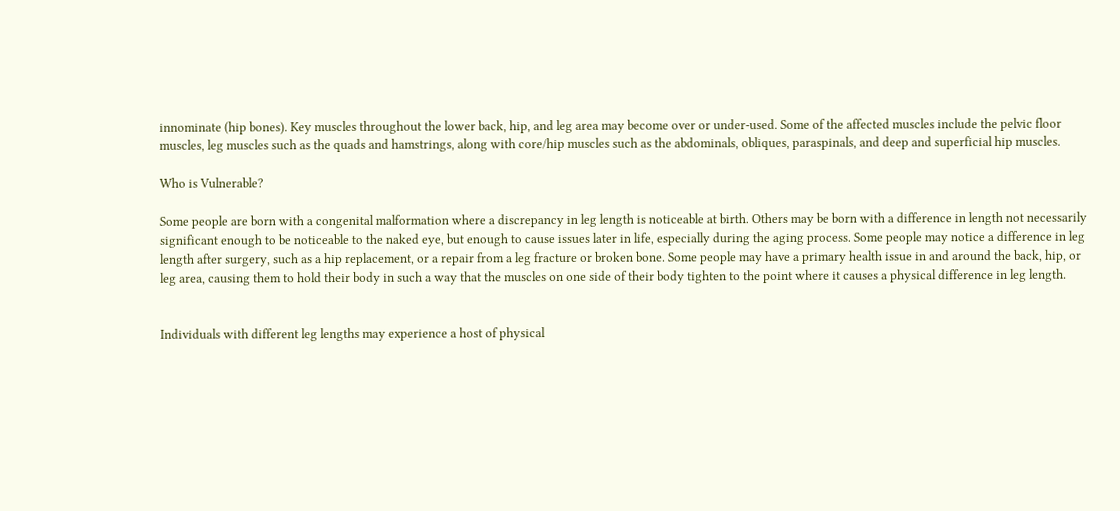innominate (hip bones). Key muscles throughout the lower back, hip, and leg area may become over or under-used. Some of the affected muscles include the pelvic floor muscles, leg muscles such as the quads and hamstrings, along with core/hip muscles such as the abdominals, obliques, paraspinals, and deep and superficial hip muscles.

Who is Vulnerable?

Some people are born with a congenital malformation where a discrepancy in leg length is noticeable at birth. Others may be born with a difference in length not necessarily significant enough to be noticeable to the naked eye, but enough to cause issues later in life, especially during the aging process. Some people may notice a difference in leg length after surgery, such as a hip replacement, or a repair from a leg fracture or broken bone. Some people may have a primary health issue in and around the back, hip, or leg area, causing them to hold their body in such a way that the muscles on one side of their body tighten to the point where it causes a physical difference in leg length.


Individuals with different leg lengths may experience a host of physical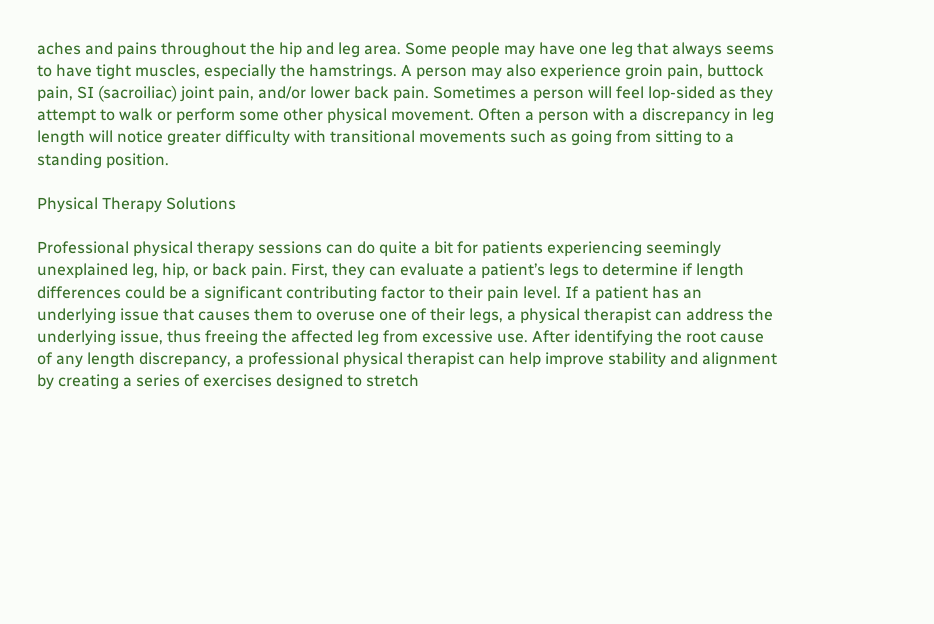aches and pains throughout the hip and leg area. Some people may have one leg that always seems to have tight muscles, especially the hamstrings. A person may also experience groin pain, buttock pain, SI (sacroiliac) joint pain, and/or lower back pain. Sometimes a person will feel lop-sided as they attempt to walk or perform some other physical movement. Often a person with a discrepancy in leg length will notice greater difficulty with transitional movements such as going from sitting to a standing position.

Physical Therapy Solutions

Professional physical therapy sessions can do quite a bit for patients experiencing seemingly unexplained leg, hip, or back pain. First, they can evaluate a patient’s legs to determine if length differences could be a significant contributing factor to their pain level. If a patient has an underlying issue that causes them to overuse one of their legs, a physical therapist can address the underlying issue, thus freeing the affected leg from excessive use. After identifying the root cause of any length discrepancy, a professional physical therapist can help improve stability and alignment by creating a series of exercises designed to stretch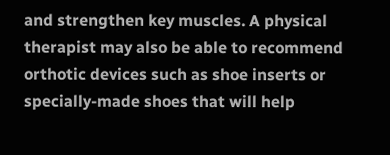and strengthen key muscles. A physical therapist may also be able to recommend orthotic devices such as shoe inserts or specially-made shoes that will help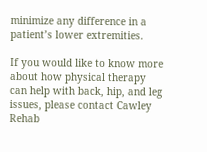minimize any difference in a patient’s lower extremities.

If you would like to know more about how physical therapy can help with back, hip, and leg issues, please contact Cawley Rehab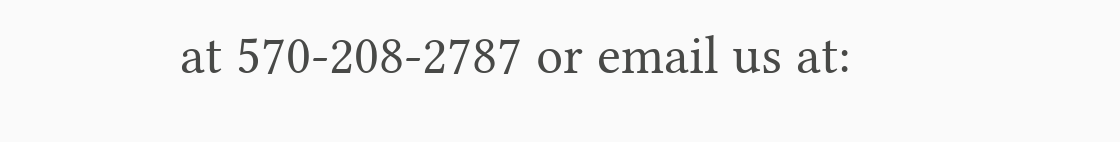at 570-208-2787 or email us at: